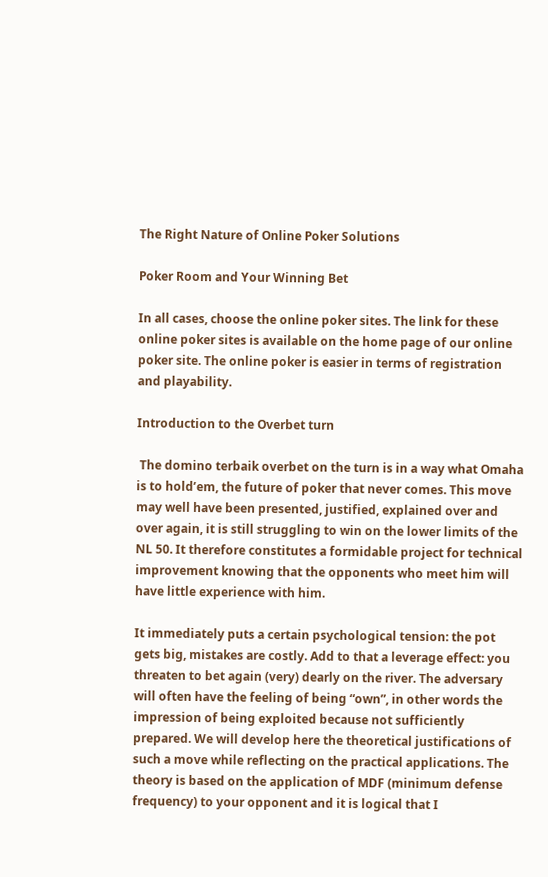The Right Nature of Online Poker Solutions

Poker Room and Your Winning Bet

In all cases, choose the online poker sites. The link for these online poker sites is available on the home page of our online poker site. The online poker is easier in terms of registration and playability.

Introduction to the Overbet turn

 The domino terbaik overbet on the turn is in a way what Omaha is to hold’em, the future of poker that never comes. This move may well have been presented, justified, explained over and over again, it is still struggling to win on the lower limits of the NL 50. It therefore constitutes a formidable project for technical improvement knowing that the opponents who meet him will have little experience with him.

It immediately puts a certain psychological tension: the pot gets big, mistakes are costly. Add to that a leverage effect: you threaten to bet again (very) dearly on the river. The adversary will often have the feeling of being “own”, in other words the impression of being exploited because not sufficiently prepared. We will develop here the theoretical justifications of such a move while reflecting on the practical applications. The theory is based on the application of MDF (minimum defense frequency) to your opponent and it is logical that I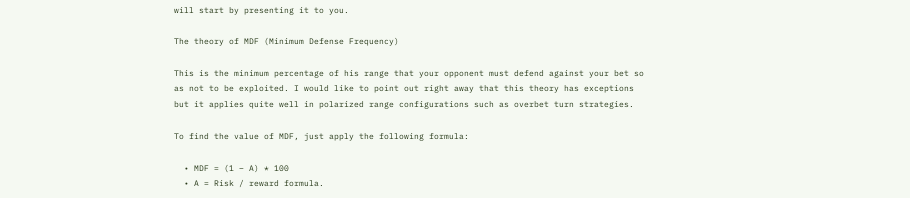will start by presenting it to you.

The theory of MDF (Minimum Defense Frequency)

This is the minimum percentage of his range that your opponent must defend against your bet so as not to be exploited. I would like to point out right away that this theory has exceptions but it applies quite well in polarized range configurations such as overbet turn strategies.

To find the value of MDF, just apply the following formula:

  • MDF = (1 – A) * 100
  • A = Risk / reward formula.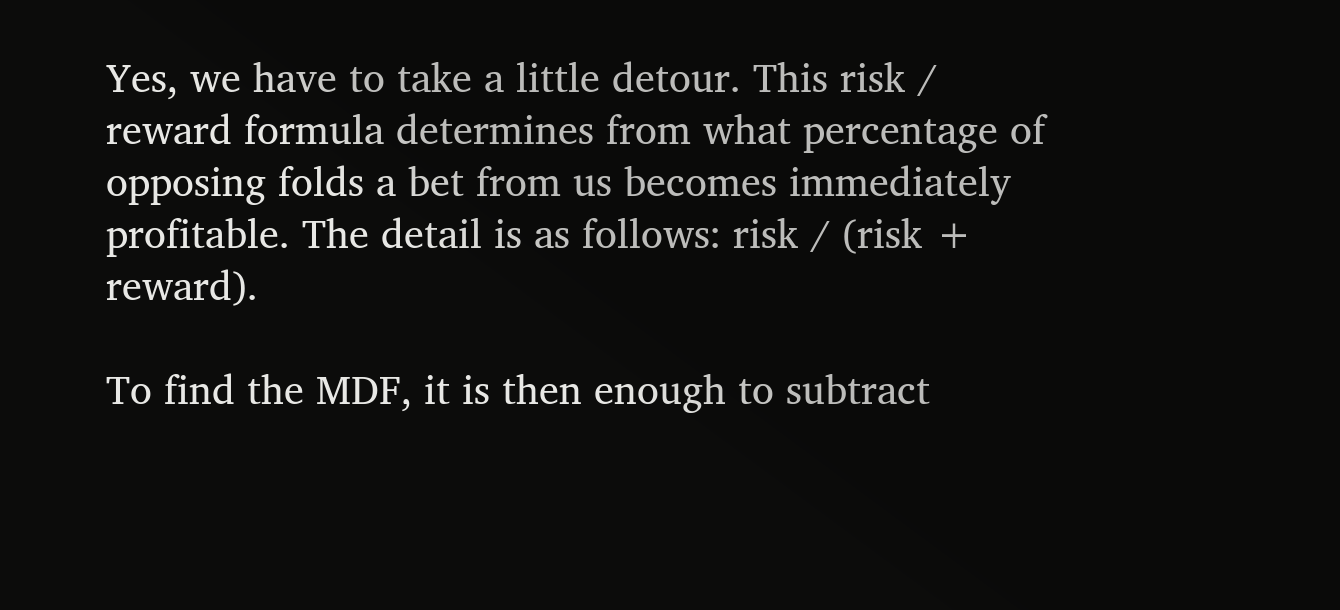Yes, we have to take a little detour. This risk / reward formula determines from what percentage of opposing folds a bet from us becomes immediately profitable. The detail is as follows: risk / (risk + reward).

To find the MDF, it is then enough to subtract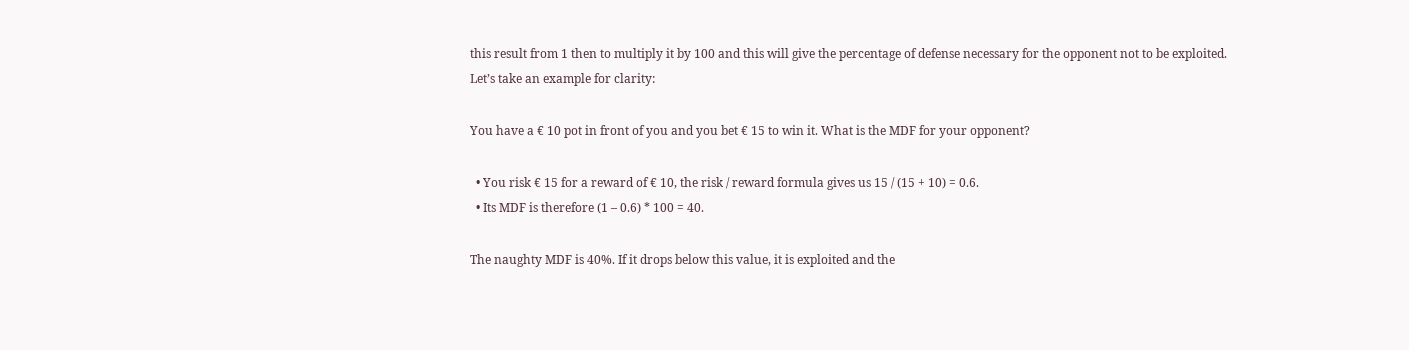this result from 1 then to multiply it by 100 and this will give the percentage of defense necessary for the opponent not to be exploited. Let’s take an example for clarity:

You have a € 10 pot in front of you and you bet € 15 to win it. What is the MDF for your opponent?

  • You risk € 15 for a reward of € 10, the risk / reward formula gives us 15 / (15 + 10) = 0.6.
  • Its MDF is therefore (1 – 0.6) * 100 = 40.

The naughty MDF is 40%. If it drops below this value, it is exploited and the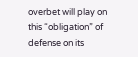overbet will play on this “obligation” of defense on its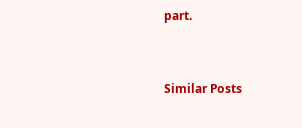part.


Similar Posts